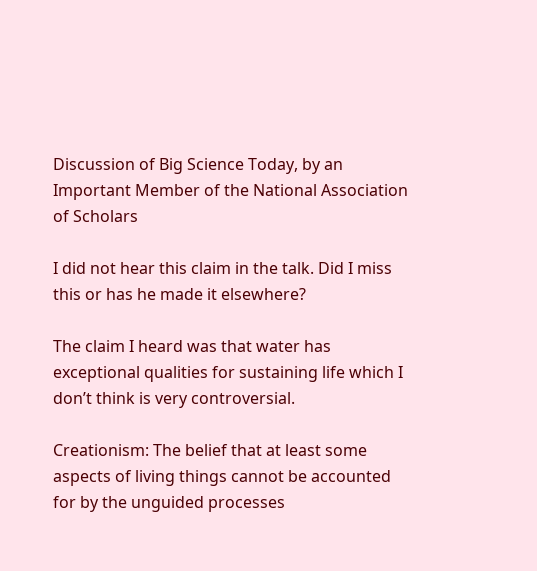Discussion of Big Science Today, by an Important Member of the National Association of Scholars

I did not hear this claim in the talk. Did I miss this or has he made it elsewhere?

The claim I heard was that water has exceptional qualities for sustaining life which I don’t think is very controversial.

Creationism: The belief that at least some aspects of living things cannot be accounted for by the unguided processes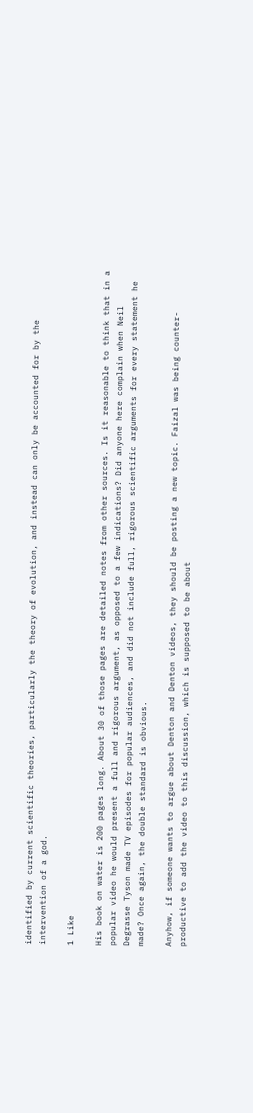identified by current scientific theories, particularly the theory of evolution, and instead can only be accounted for by the intervention of a god.

1 Like

His book on water is 200 pages long. About 30 of those pages are detailed notes from other sources. Is it reasonable to think that in a popular video he would present a full and rigorous argument, as opposed to a few indications? Did anyone here complain when Neil Degrasse Tyson made TV episodes for popular audiences, and did not include full, rigorous scientific arguments for every statement he made? Once again, the double standard is obvious.

Anyhow, if someone wants to argue about Denton and Denton videos, they should be posting a new topic. Faizal was being counter-productive to add the video to this discussion, which is supposed to be about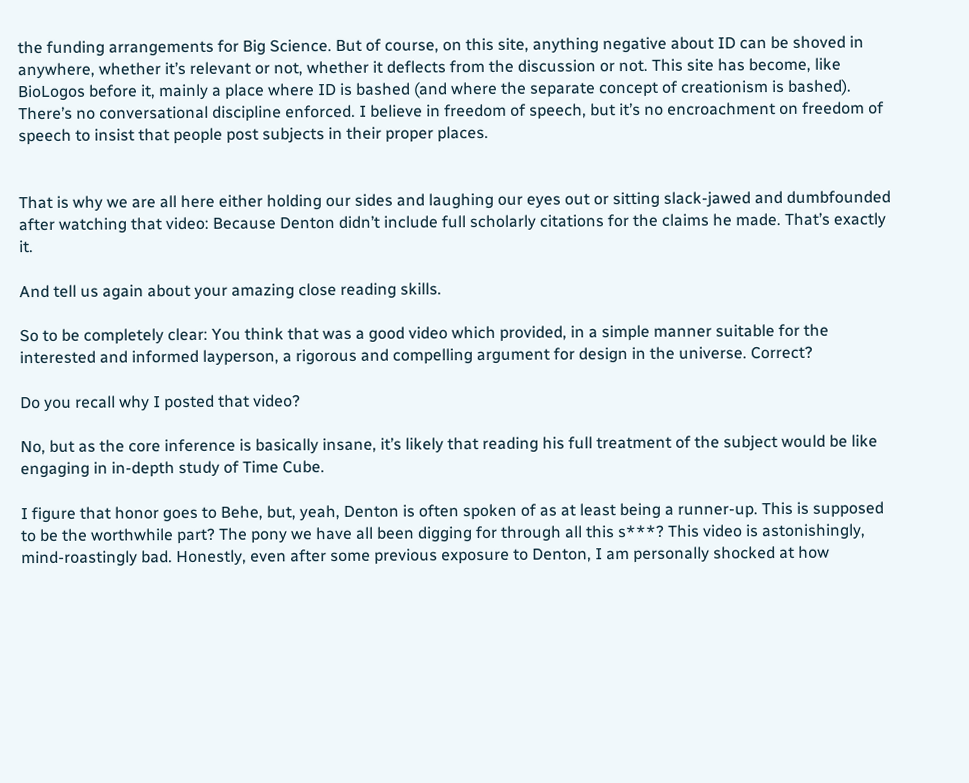the funding arrangements for Big Science. But of course, on this site, anything negative about ID can be shoved in anywhere, whether it’s relevant or not, whether it deflects from the discussion or not. This site has become, like BioLogos before it, mainly a place where ID is bashed (and where the separate concept of creationism is bashed). There’s no conversational discipline enforced. I believe in freedom of speech, but it’s no encroachment on freedom of speech to insist that people post subjects in their proper places.


That is why we are all here either holding our sides and laughing our eyes out or sitting slack-jawed and dumbfounded after watching that video: Because Denton didn’t include full scholarly citations for the claims he made. That’s exactly it.

And tell us again about your amazing close reading skills.

So to be completely clear: You think that was a good video which provided, in a simple manner suitable for the interested and informed layperson, a rigorous and compelling argument for design in the universe. Correct?

Do you recall why I posted that video?

No, but as the core inference is basically insane, it’s likely that reading his full treatment of the subject would be like engaging in in-depth study of Time Cube.

I figure that honor goes to Behe, but, yeah, Denton is often spoken of as at least being a runner-up. This is supposed to be the worthwhile part? The pony we have all been digging for through all this s***? This video is astonishingly, mind-roastingly bad. Honestly, even after some previous exposure to Denton, I am personally shocked at how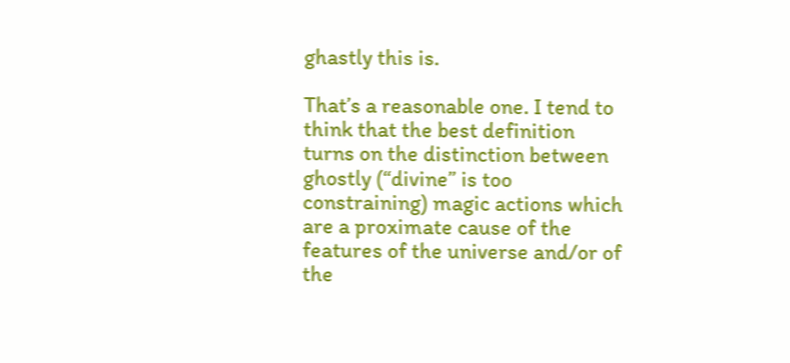ghastly this is.

That’s a reasonable one. I tend to think that the best definition turns on the distinction between ghostly (“divine” is too constraining) magic actions which are a proximate cause of the features of the universe and/or of the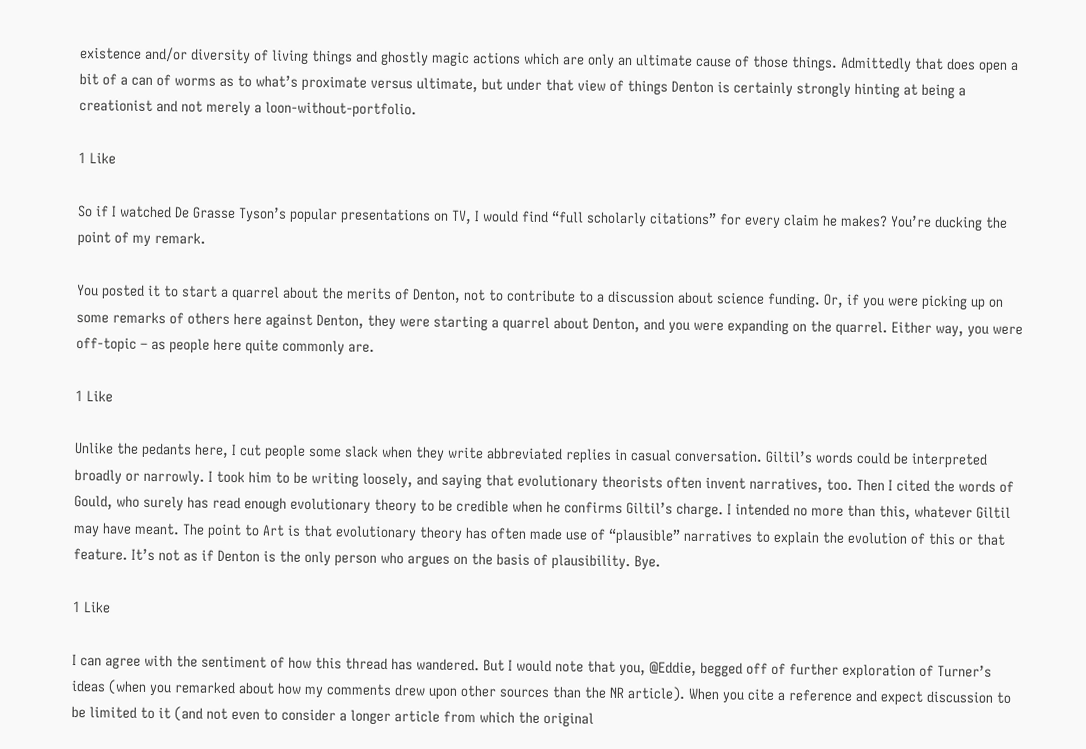existence and/or diversity of living things and ghostly magic actions which are only an ultimate cause of those things. Admittedly that does open a bit of a can of worms as to what’s proximate versus ultimate, but under that view of things Denton is certainly strongly hinting at being a creationist and not merely a loon-without-portfolio.

1 Like

So if I watched De Grasse Tyson’s popular presentations on TV, I would find “full scholarly citations” for every claim he makes? You’re ducking the point of my remark.

You posted it to start a quarrel about the merits of Denton, not to contribute to a discussion about science funding. Or, if you were picking up on some remarks of others here against Denton, they were starting a quarrel about Denton, and you were expanding on the quarrel. Either way, you were off-topic – as people here quite commonly are.

1 Like

Unlike the pedants here, I cut people some slack when they write abbreviated replies in casual conversation. Giltil’s words could be interpreted broadly or narrowly. I took him to be writing loosely, and saying that evolutionary theorists often invent narratives, too. Then I cited the words of Gould, who surely has read enough evolutionary theory to be credible when he confirms Giltil’s charge. I intended no more than this, whatever Giltil may have meant. The point to Art is that evolutionary theory has often made use of “plausible” narratives to explain the evolution of this or that feature. It’s not as if Denton is the only person who argues on the basis of plausibility. Bye.

1 Like

I can agree with the sentiment of how this thread has wandered. But I would note that you, @Eddie, begged off of further exploration of Turner’s ideas (when you remarked about how my comments drew upon other sources than the NR article). When you cite a reference and expect discussion to be limited to it (and not even to consider a longer article from which the original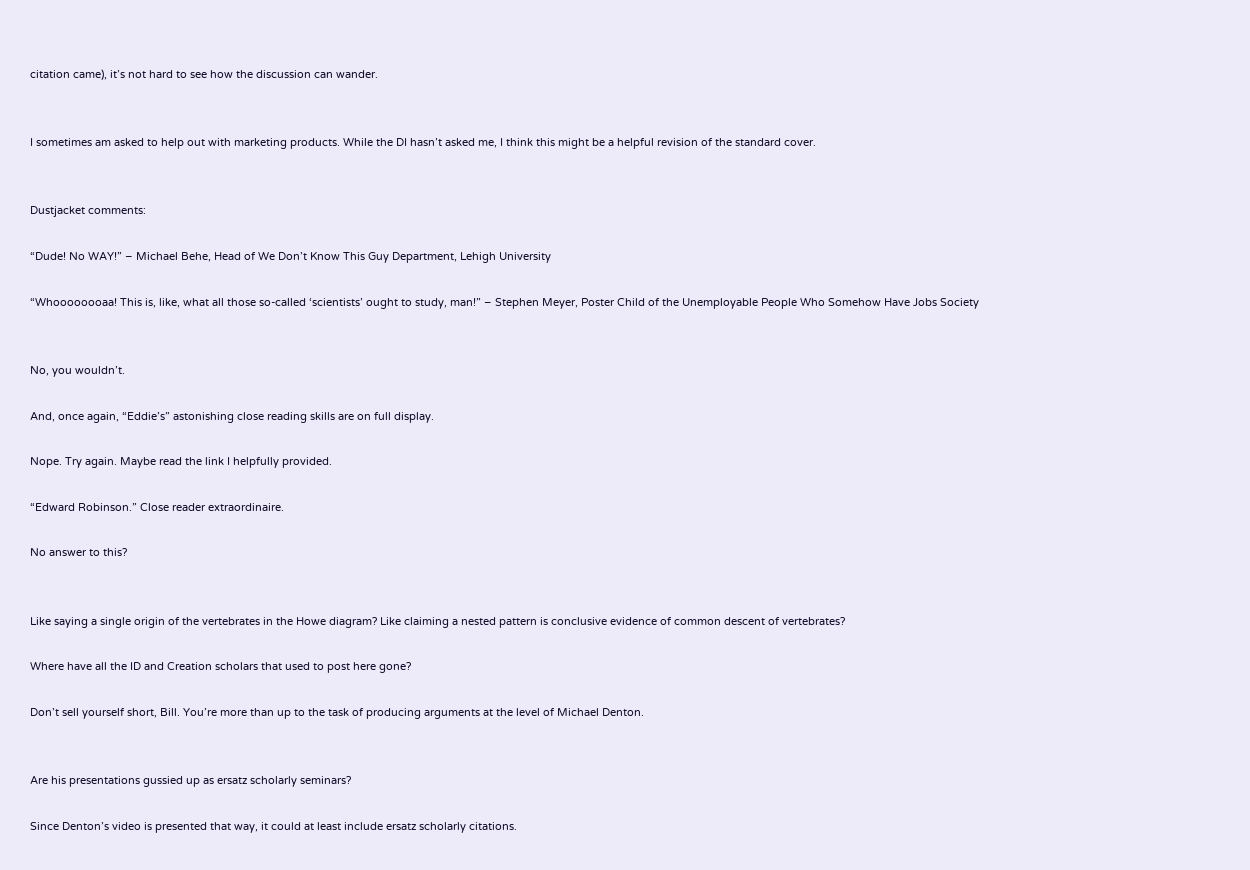citation came), it’s not hard to see how the discussion can wander.


I sometimes am asked to help out with marketing products. While the DI hasn’t asked me, I think this might be a helpful revision of the standard cover.


Dustjacket comments:

“Dude! No WAY!” – Michael Behe, Head of We Don’t Know This Guy Department, Lehigh University

“Whoooooooaa! This is, like, what all those so-called ‘scientists’ ought to study, man!” – Stephen Meyer, Poster Child of the Unemployable People Who Somehow Have Jobs Society


No, you wouldn’t.

And, once again, “Eddie’s” astonishing close reading skills are on full display.

Nope. Try again. Maybe read the link I helpfully provided.

“Edward Robinson.” Close reader extraordinaire.

No answer to this?


Like saying a single origin of the vertebrates in the Howe diagram? Like claiming a nested pattern is conclusive evidence of common descent of vertebrates?

Where have all the ID and Creation scholars that used to post here gone?

Don’t sell yourself short, Bill. You’re more than up to the task of producing arguments at the level of Michael Denton.


Are his presentations gussied up as ersatz scholarly seminars?

Since Denton’s video is presented that way, it could at least include ersatz scholarly citations.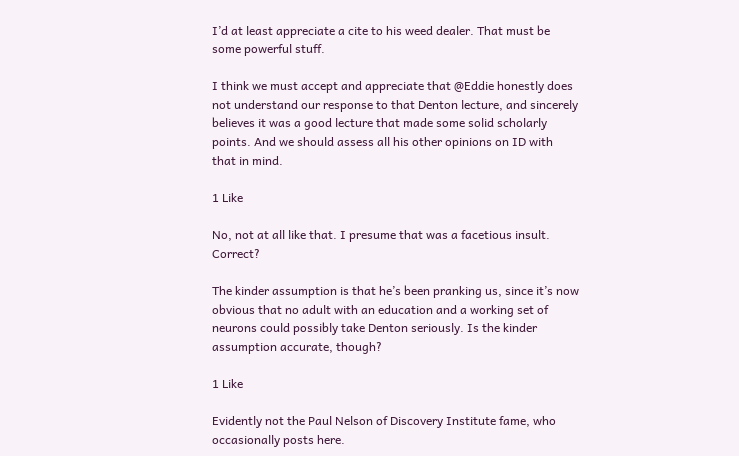I’d at least appreciate a cite to his weed dealer. That must be some powerful stuff.

I think we must accept and appreciate that @Eddie honestly does not understand our response to that Denton lecture, and sincerely believes it was a good lecture that made some solid scholarly points. And we should assess all his other opinions on ID with that in mind.

1 Like

No, not at all like that. I presume that was a facetious insult. Correct?

The kinder assumption is that he’s been pranking us, since it’s now obvious that no adult with an education and a working set of neurons could possibly take Denton seriously. Is the kinder assumption accurate, though?

1 Like

Evidently not the Paul Nelson of Discovery Institute fame, who occasionally posts here.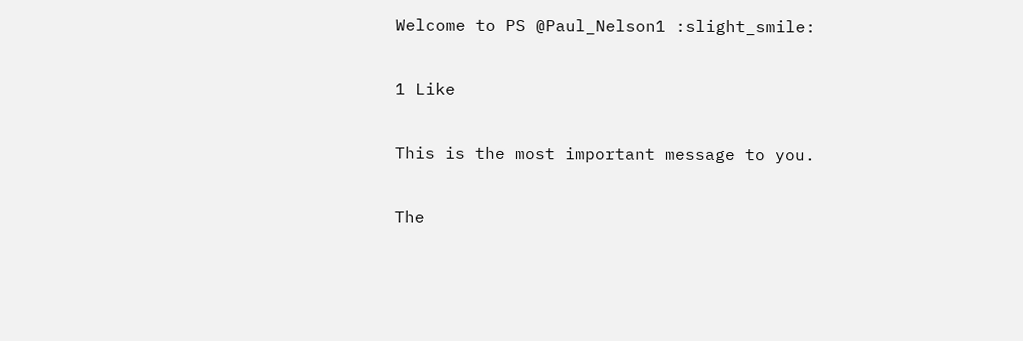Welcome to PS @Paul_Nelson1 :slight_smile:

1 Like

This is the most important message to you.

The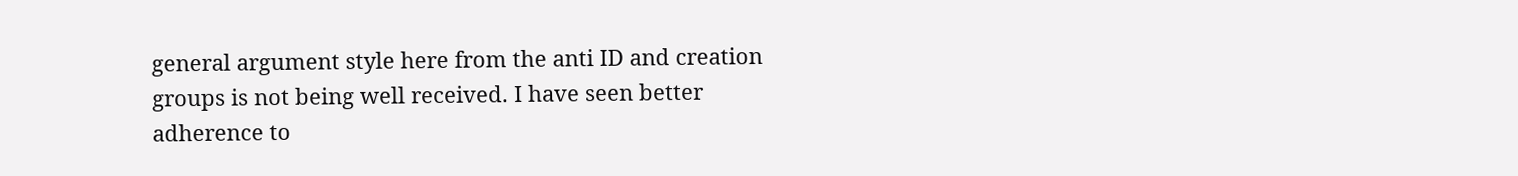general argument style here from the anti ID and creation groups is not being well received. I have seen better adherence to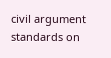civil argument standards on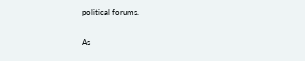political forums.

As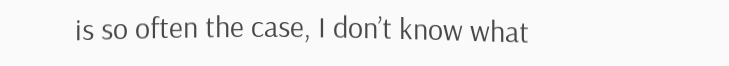is so often the case, I don’t know what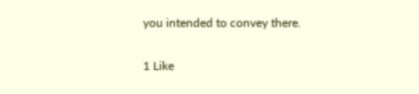you intended to convey there.

1 Like